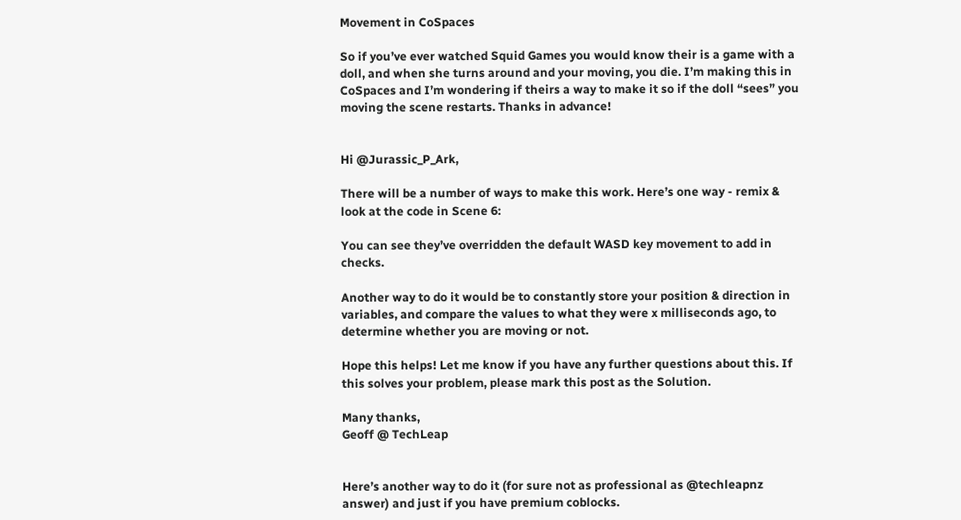Movement in CoSpaces

So if you’ve ever watched Squid Games you would know their is a game with a doll, and when she turns around and your moving, you die. I’m making this in CoSpaces and I’m wondering if theirs a way to make it so if the doll “sees” you moving the scene restarts. Thanks in advance!


Hi @Jurassic_P_Ark,

There will be a number of ways to make this work. Here’s one way - remix & look at the code in Scene 6:

You can see they’ve overridden the default WASD key movement to add in checks.

Another way to do it would be to constantly store your position & direction in variables, and compare the values to what they were x milliseconds ago, to determine whether you are moving or not.

Hope this helps! Let me know if you have any further questions about this. If this solves your problem, please mark this post as the Solution.

Many thanks,
Geoff @ TechLeap


Here’s another way to do it (for sure not as professional as @techleapnz answer) and just if you have premium coblocks.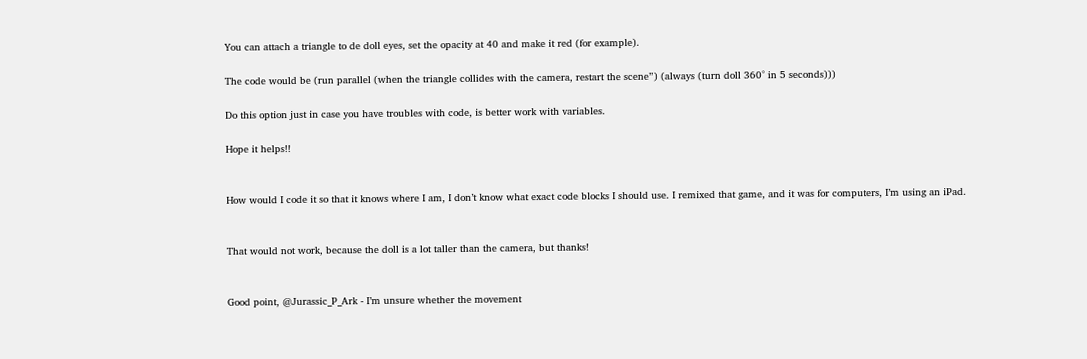You can attach a triangle to de doll eyes, set the opacity at 40 and make it red (for example).

The code would be (run parallel (when the triangle collides with the camera, restart the scene”) (always (turn doll 360° in 5 seconds)))

Do this option just in case you have troubles with code, is better work with variables.

Hope it helps!!


How would I code it so that it knows where I am, I don’t know what exact code blocks I should use. I remixed that game, and it was for computers, I’m using an iPad.


That would not work, because the doll is a lot taller than the camera, but thanks!


Good point, @Jurassic_P_Ark - I’m unsure whether the movement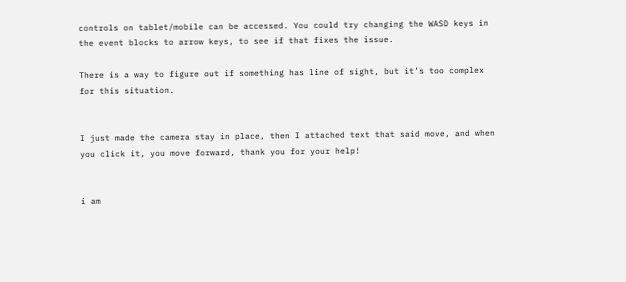controls on tablet/mobile can be accessed. You could try changing the WASD keys in the event blocks to arrow keys, to see if that fixes the issue.

There is a way to figure out if something has line of sight, but it’s too complex for this situation.


I just made the camera stay in place, then I attached text that said move, and when you click it, you move forward, thank you for your help!


i am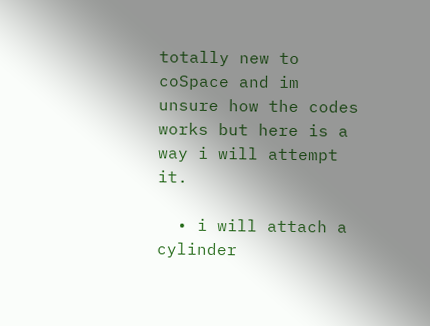totally new to coSpace and im unsure how the codes works but here is a way i will attempt it.

  • i will attach a cylinder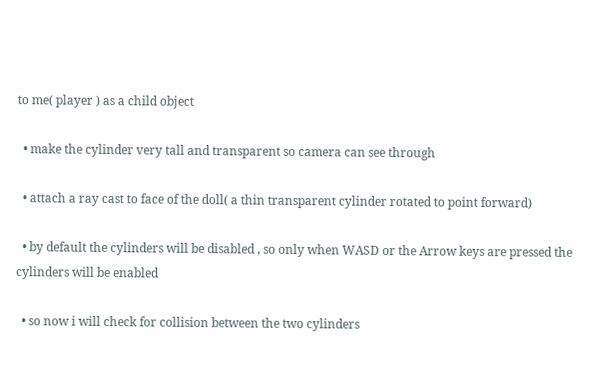to me( player ) as a child object

  • make the cylinder very tall and transparent so camera can see through

  • attach a ray cast to face of the doll( a thin transparent cylinder rotated to point forward)

  • by default the cylinders will be disabled , so only when WASD or the Arrow keys are pressed the cylinders will be enabled

  • so now i will check for collision between the two cylinders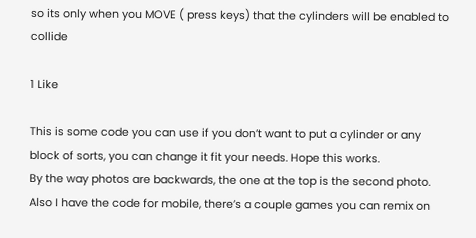so its only when you MOVE ( press keys) that the cylinders will be enabled to collide

1 Like

This is some code you can use if you don’t want to put a cylinder or any block of sorts, you can change it fit your needs. Hope this works.
By the way photos are backwards, the one at the top is the second photo.
Also I have the code for mobile, there’s a couple games you can remix on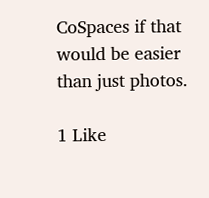CoSpaces if that would be easier than just photos.

1 Like